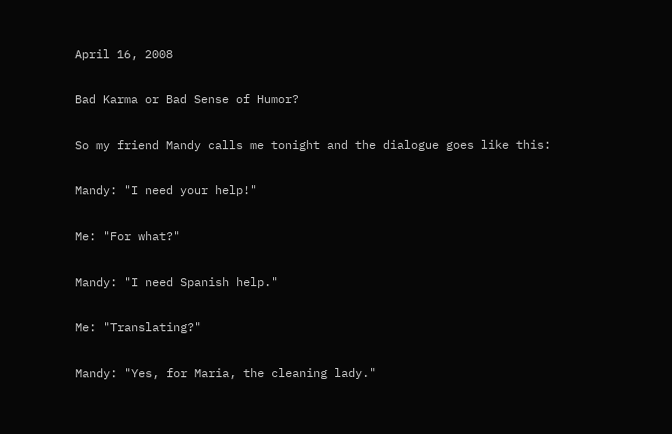April 16, 2008

Bad Karma or Bad Sense of Humor?

So my friend Mandy calls me tonight and the dialogue goes like this:

Mandy: "I need your help!"

Me: "For what?"

Mandy: "I need Spanish help."

Me: "Translating?"

Mandy: "Yes, for Maria, the cleaning lady."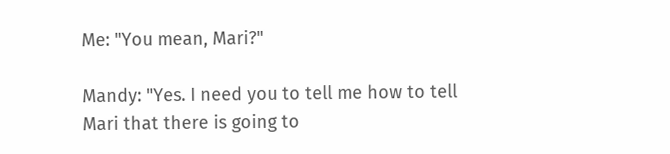Me: "You mean, Mari?"

Mandy: "Yes. I need you to tell me how to tell Mari that there is going to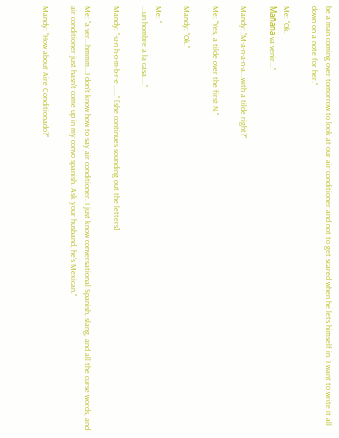be a man coming over tomorrow to look at our air conditioner and not to get scared when he lets himself in. I want to write it all down on a note for her."

Me: "Ok.
Mañana va venir..."

Mandy: "M-a-n-a-n-a...with a tilde right?"

Me: "Yes, a tilde over the first N."

Mandy: "Ok."

Me: "
...un hombre a la casa...."

Mandy: "-u-n h-o-m-b-r-e ....." [she continues sounding out the letters]

Me: "a ver...hmmm...I don't know how to say air conditioner. I just know conversational Spanish, slang, and all the curse words, and air conditioner just hasn't come up in my convo spanish. Ask your husband, he's Mexican."

Mandy: "How about Aire Conditionado?"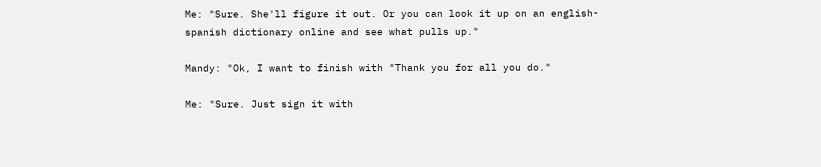Me: "Sure. She'll figure it out. Or you can look it up on an english-spanish dictionary online and see what pulls up."

Mandy: "Ok, I want to finish with "Thank you for all you do."

Me: "Sure. Just sign it with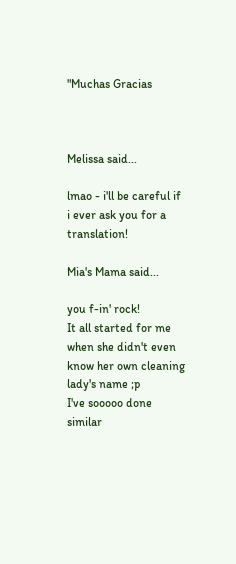"Muchas Gracias



Melissa said...

lmao - i'll be careful if i ever ask you for a translation!

Mia's Mama said...

you f-in' rock!
It all started for me when she didn't even know her own cleaning lady's name ;p
I've sooooo done similar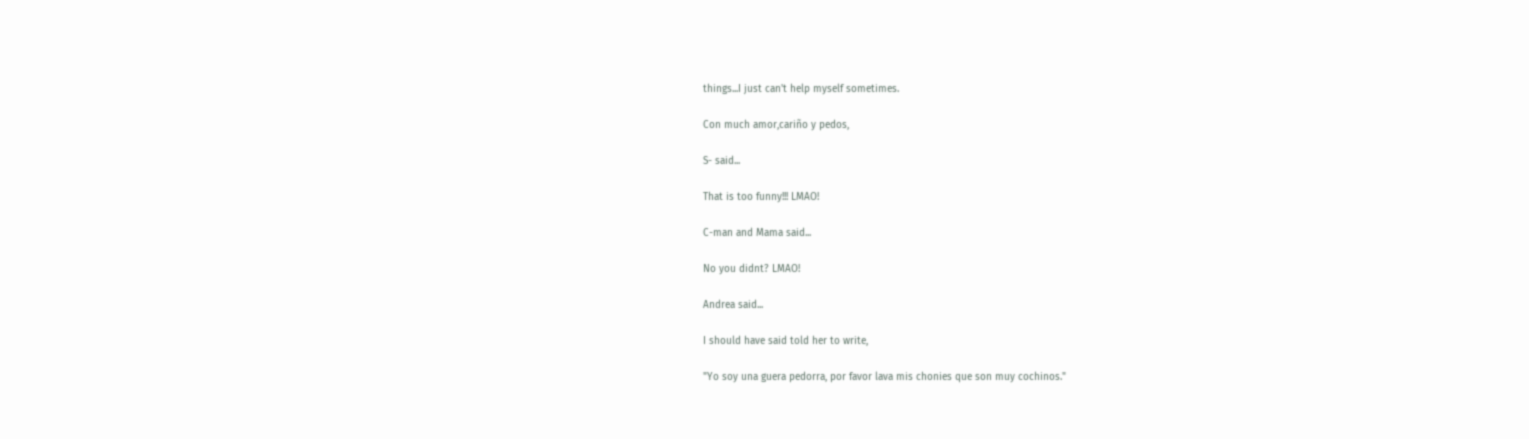things...I just can't help myself sometimes.

Con much amor,cariño y pedos,

S- said...

That is too funny!!! LMAO!

C-man and Mama said...

No you didnt? LMAO!

Andrea said...

I should have said told her to write,

"Yo soy una guera pedorra, por favor lava mis chonies que son muy cochinos."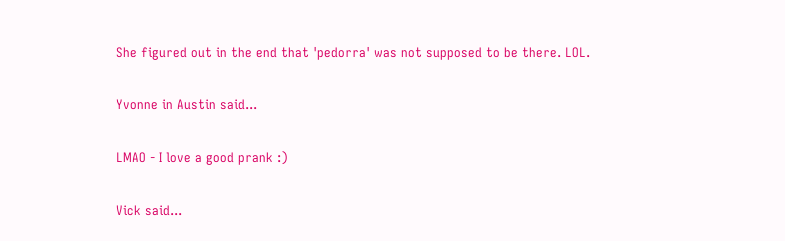She figured out in the end that 'pedorra' was not supposed to be there. LOL.

Yvonne in Austin said...

LMAO - I love a good prank :)

Vick said...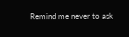Remind me never to ask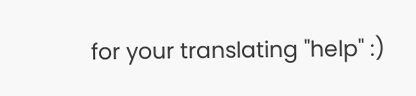for your translating "help" :)